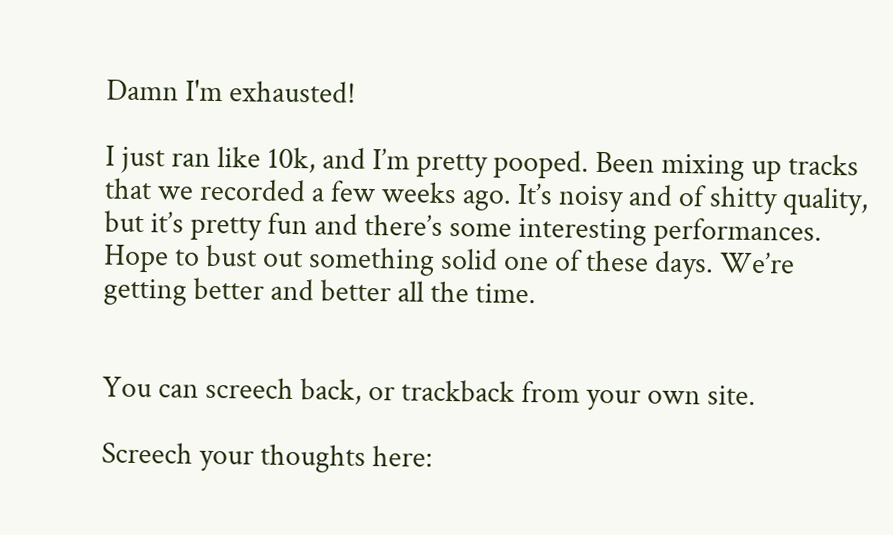Damn I'm exhausted!

I just ran like 10k, and I’m pretty pooped. Been mixing up tracks that we recorded a few weeks ago. It’s noisy and of shitty quality, but it’s pretty fun and there’s some interesting performances. Hope to bust out something solid one of these days. We’re getting better and better all the time.


You can screech back, or trackback from your own site.

Screech your thoughts here: